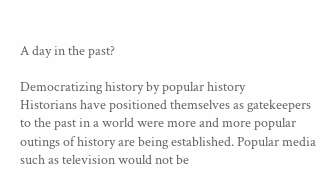A day in the past?

Democratizing history by popular history
Historians have positioned themselves as gatekeepers to the past in a world were more and more popular outings of history are being established. Popular media such as television would not be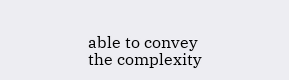able to convey the complexity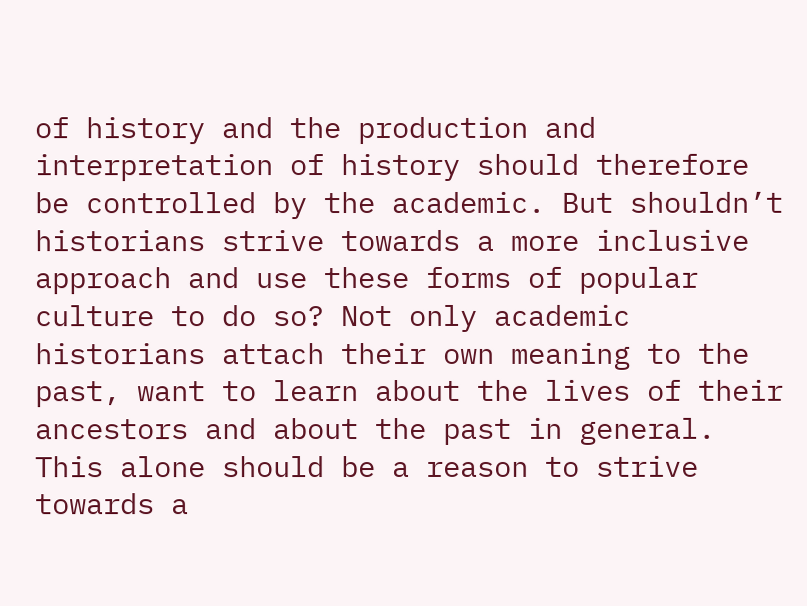of history and the production and interpretation of history should therefore be controlled by the academic. But shouldn’t historians strive towards a more inclusive approach and use these forms of popular culture to do so? Not only academic historians attach their own meaning to the past, want to learn about the lives of their ancestors and about the past in general. This alone should be a reason to strive towards a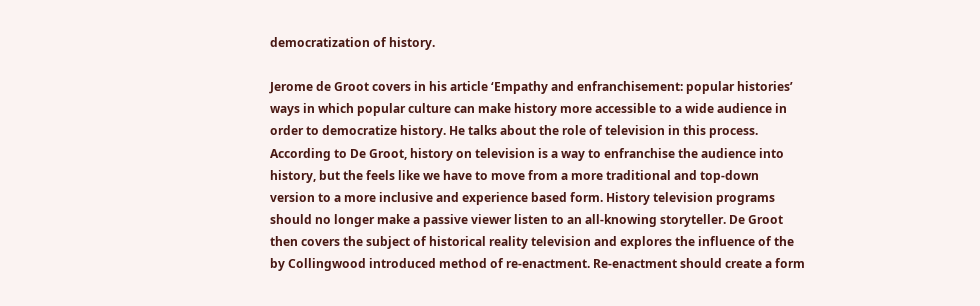democratization of history.

Jerome de Groot covers in his article ‘Empathy and enfranchisement: popular histories’ ways in which popular culture can make history more accessible to a wide audience in order to democratize history. He talks about the role of television in this process. According to De Groot, history on television is a way to enfranchise the audience into history, but the feels like we have to move from a more traditional and top-down version to a more inclusive and experience based form. History television programs should no longer make a passive viewer listen to an all-knowing storyteller. De Groot then covers the subject of historical reality television and explores the influence of the by Collingwood introduced method of re-enactment. Re-enactment should create a form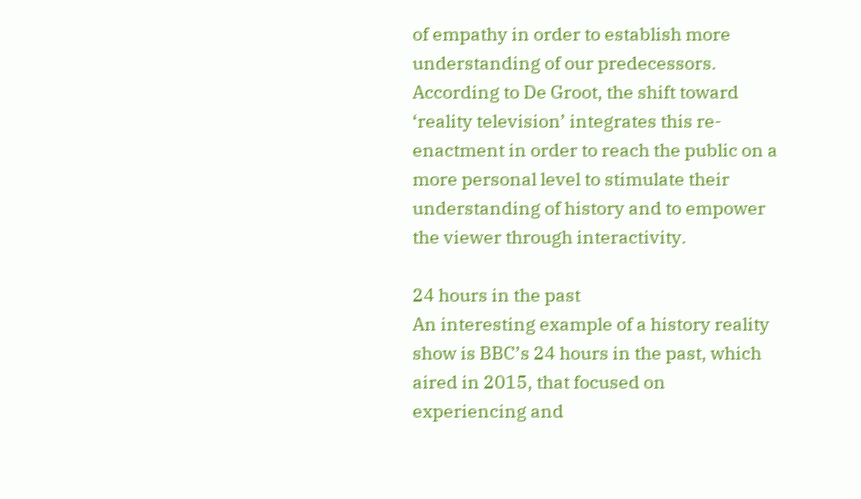of empathy in order to establish more understanding of our predecessors. According to De Groot, the shift toward ‘reality television’ integrates this re-enactment in order to reach the public on a more personal level to stimulate their understanding of history and to empower the viewer through interactivity.

24 hours in the past
An interesting example of a history reality show is BBC’s 24 hours in the past, which aired in 2015, that focused on experiencing and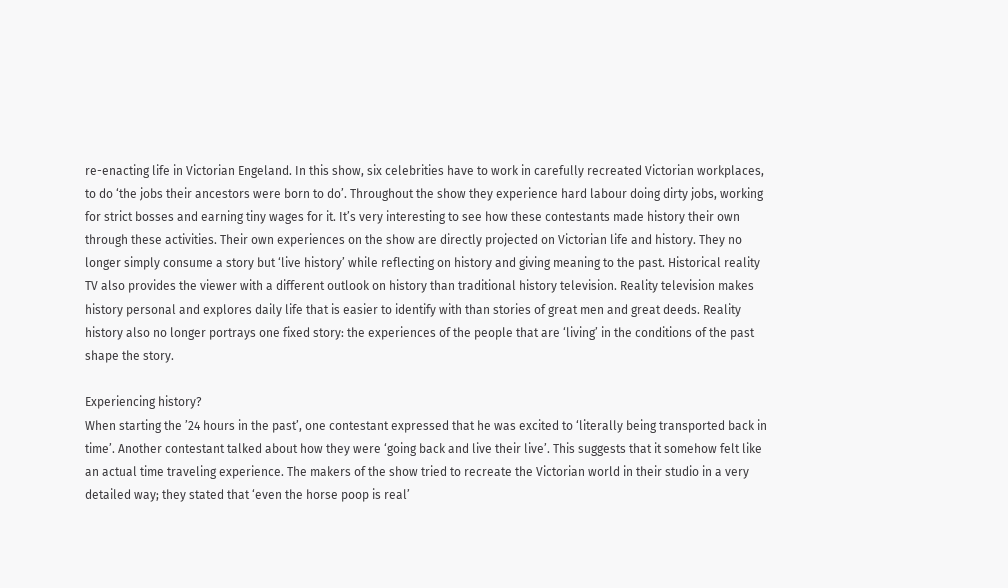re-enacting life in Victorian Engeland. In this show, six celebrities have to work in carefully recreated Victorian workplaces, to do ‘the jobs their ancestors were born to do’. Throughout the show they experience hard labour doing dirty jobs, working for strict bosses and earning tiny wages for it. It’s very interesting to see how these contestants made history their own through these activities. Their own experiences on the show are directly projected on Victorian life and history. They no longer simply consume a story but ‘live history’ while reflecting on history and giving meaning to the past. Historical reality TV also provides the viewer with a different outlook on history than traditional history television. Reality television makes history personal and explores daily life that is easier to identify with than stories of great men and great deeds. Reality history also no longer portrays one fixed story: the experiences of the people that are ‘living’ in the conditions of the past shape the story.

Experiencing history?
When starting the ’24 hours in the past’, one contestant expressed that he was excited to ‘literally being transported back in time’. Another contestant talked about how they were ‘going back and live their live’. This suggests that it somehow felt like an actual time traveling experience. The makers of the show tried to recreate the Victorian world in their studio in a very detailed way; they stated that ‘even the horse poop is real’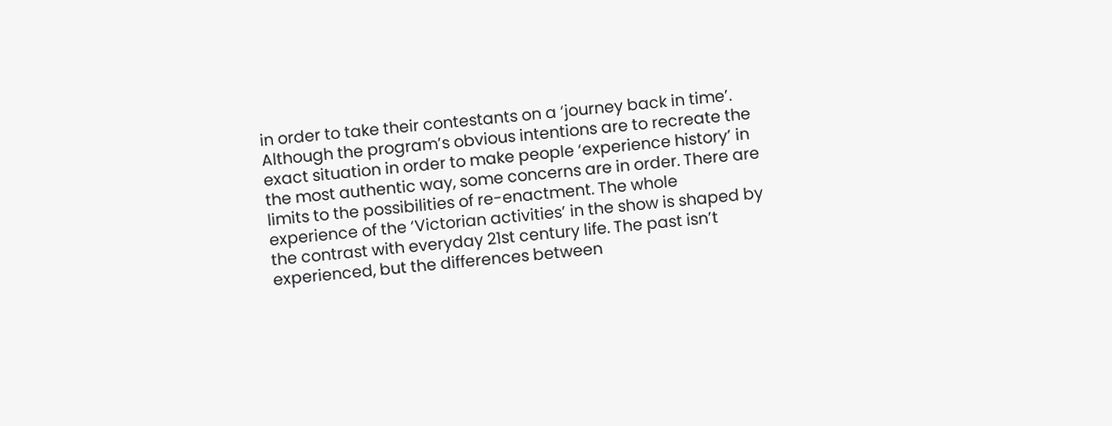in order to take their contestants on a ‘journey back in time’. Although the program’s obvious intentions are to recreate the exact situation in order to make people ‘experience history’ in the most authentic way, some concerns are in order. There are limits to the possibilities of re-enactment. The whole experience of the ‘Victorian activities’ in the show is shaped by the contrast with everyday 21st century life. The past isn’t experienced, but the differences between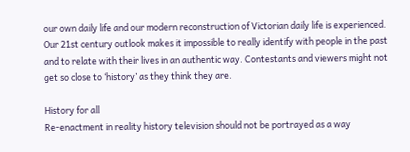our own daily life and our modern reconstruction of Victorian daily life is experienced. Our 21st century outlook makes it impossible to really identify with people in the past and to relate with their lives in an authentic way. Contestants and viewers might not get so close to ‘history’ as they think they are.

History for all
Re-enactment in reality history television should not be portrayed as a way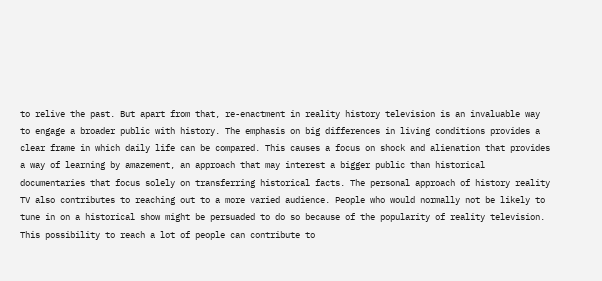to relive the past. But apart from that, re-enactment in reality history television is an invaluable way to engage a broader public with history. The emphasis on big differences in living conditions provides a clear frame in which daily life can be compared. This causes a focus on shock and alienation that provides a way of learning by amazement, an approach that may interest a bigger public than historical documentaries that focus solely on transferring historical facts. The personal approach of history reality TV also contributes to reaching out to a more varied audience. People who would normally not be likely to tune in on a historical show might be persuaded to do so because of the popularity of reality television. This possibility to reach a lot of people can contribute to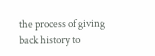the process of giving back history to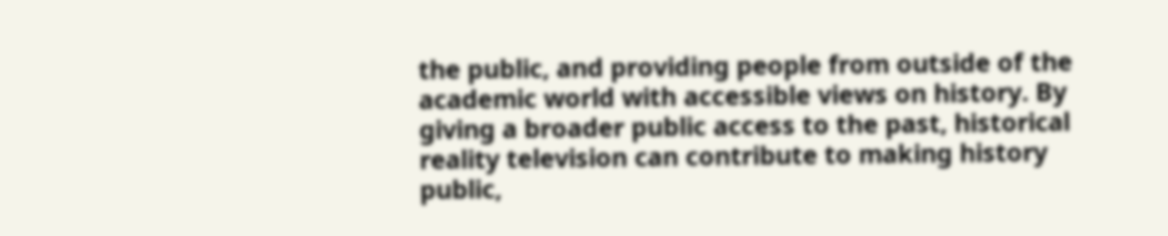the public, and providing people from outside of the academic world with accessible views on history. By giving a broader public access to the past, historical reality television can contribute to making history public,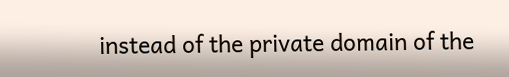instead of the private domain of the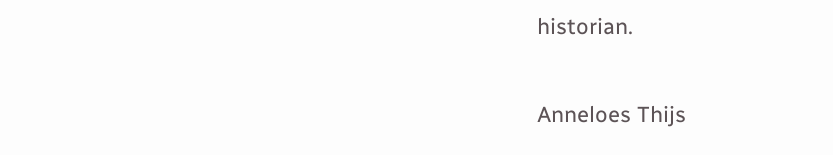historian.

Anneloes Thijs